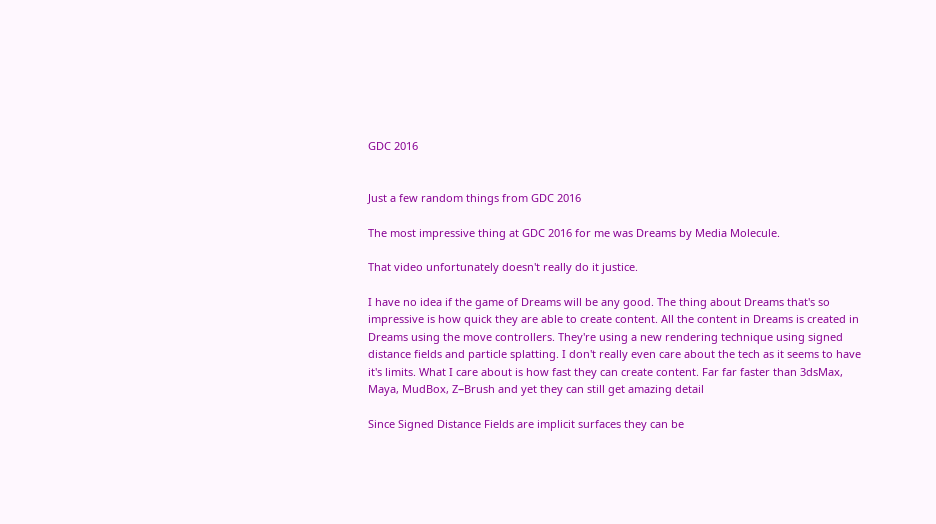GDC 2016


Just a few random things from GDC 2016

The most impressive thing at GDC 2016 for me was Dreams by Media Molecule.

That video unfortunately doesn't really do it justice.

I have no idea if the game of Dreams will be any good. The thing about Dreams that's so impressive is how quick they are able to create content. All the content in Dreams is created in Dreams using the move controllers. They're using a new rendering technique using signed distance fields and particle splatting. I don't really even care about the tech as it seems to have it's limits. What I care about is how fast they can create content. Far far faster than 3dsMax, Maya, MudBox, Z−Brush and yet they can still get amazing detail

Since Signed Distance Fields are implicit surfaces they can be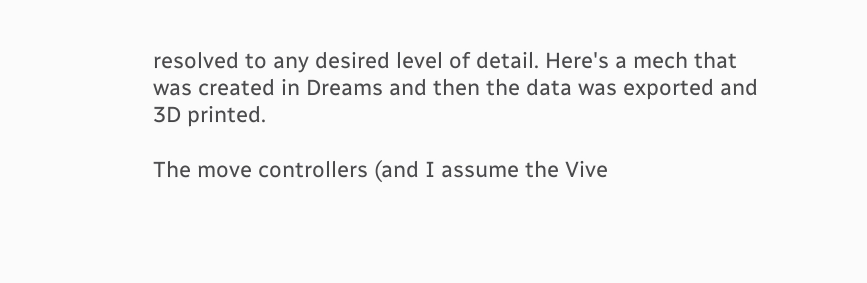resolved to any desired level of detail. Here's a mech that was created in Dreams and then the data was exported and 3D printed.

The move controllers (and I assume the Vive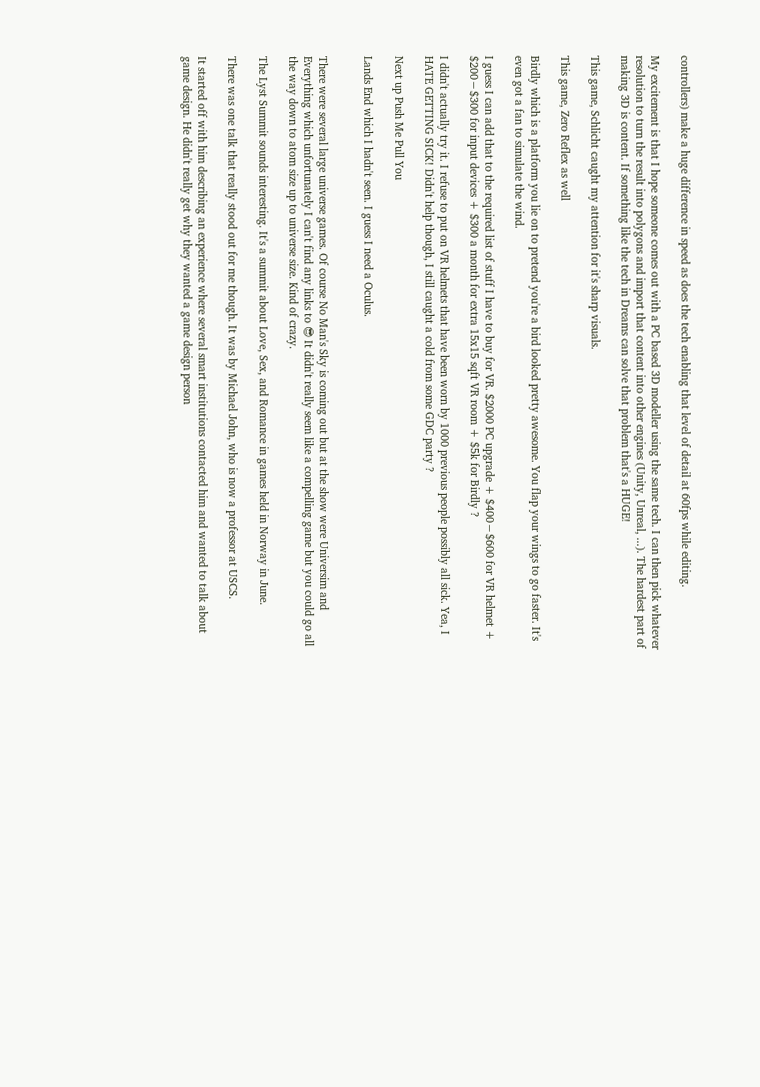controllers) make a huge difference in speed as does the tech enabling that level of detail at 60fps while editing.

My excitement is that I hope someone comes out with a PC based 3D modeller using the same tech. I can then pick whatever resolution to turn the result into polygons and import that content into other engines (Unity, Unreal, ...). The hardest part of making 3D is content. If something like the tech in Dreams can solve that problem that's a HUGE!

This game, Schlicht caught my attention for it's sharp visuals.

This game, Zero Reflex as well

Birdly which is a platform you lie on to pretend you're a bird looked pretty awesome. You flap your wings to go faster. It's even got a fan to simulate the wind.

I guess I can add that to the required list of stuff I have to buy for VR. $2000 PC upgrade + $400−$600 for VR helmet + $200−$300 for input devices + $300 a month for extra 15x15 sqft VR room + $5k for Birdly ?

I didn't actually try it. I refuse to put on VR helmets that have been worn by 1000 previous people possibly all sick. Yea, I HATE GETTING SICK! Didn't help though, I still caught a cold from some GDC party ?

Next up Push Me Pull You

Lands End which I hadn't seen. I guess I need a Oculus.


There were several large universe games. Of course No Man's Sky is coming out but at the show were Universim and Everything which unfortunately I can't find any links to 😎 It didn't really seem like a compelling game but you could go all the way down to atom size up to universe size. Kind of crazy.

The Lyst Summit sounds interesting. It's a summit about Love, Sex, and Romance in games held in Norway in June.

There was one talk that really stood out for me though. It was by Michael John, who is now a professor at USCS.

It started off with him describing an experience where several smart institutions contacted him and wanted to talk about game design. He didn't really get why they wanted a game design person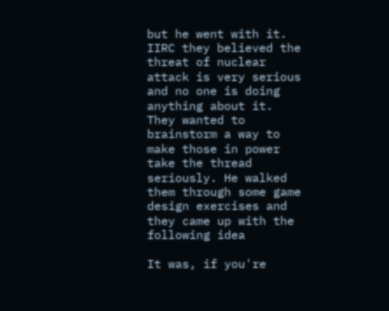but he went with it. IIRC they believed the threat of nuclear attack is very serious and no one is doing anything about it. They wanted to brainstorm a way to make those in power take the thread seriously. He walked them through some game design exercises and they came up with the following idea

It was, if you're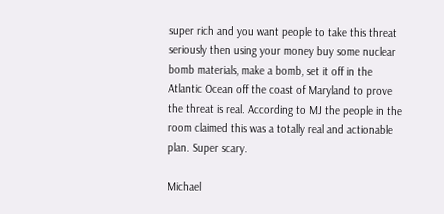super rich and you want people to take this threat seriously then using your money buy some nuclear bomb materials, make a bomb, set it off in the Atlantic Ocean off the coast of Maryland to prove the threat is real. According to MJ the people in the room claimed this was a totally real and actionable plan. Super scary.

Michael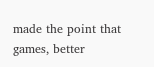made the point that games, better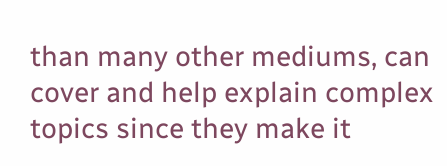than many other mediums, can cover and help explain complex topics since they make it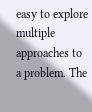easy to explore multiple approaches to a problem. The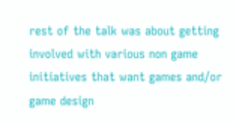rest of the talk was about getting involved with various non game initiatives that want games and/or game design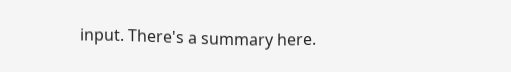input. There's a summary here.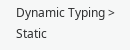Dynamic Typing > Static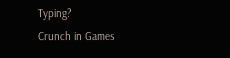Typing?
Crunch in Games